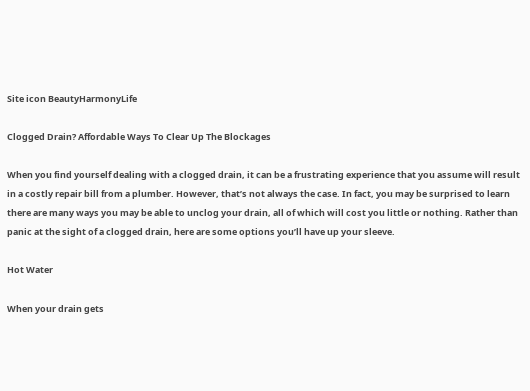Site icon BeautyHarmonyLife

Clogged Drain? Affordable Ways To Clear Up The Blockages

When you find yourself dealing with a clogged drain, it can be a frustrating experience that you assume will result in a costly repair bill from a plumber. However, that’s not always the case. In fact, you may be surprised to learn there are many ways you may be able to unclog your drain, all of which will cost you little or nothing. Rather than panic at the sight of a clogged drain, here are some options you’ll have up your sleeve.

Hot Water

When your drain gets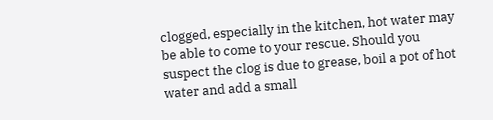clogged, especially in the kitchen, hot water may be able to come to your rescue. Should you suspect the clog is due to grease, boil a pot of hot water and add a small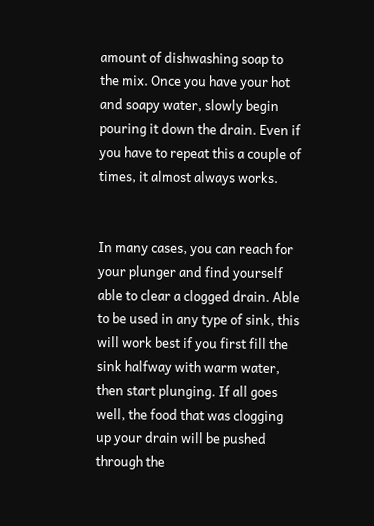amount of dishwashing soap to the mix. Once you have your hot and soapy water, slowly begin pouring it down the drain. Even if you have to repeat this a couple of times, it almost always works.


In many cases, you can reach for your plunger and find yourself able to clear a clogged drain. Able to be used in any type of sink, this will work best if you first fill the sink halfway with warm water, then start plunging. If all goes well, the food that was clogging up your drain will be pushed through the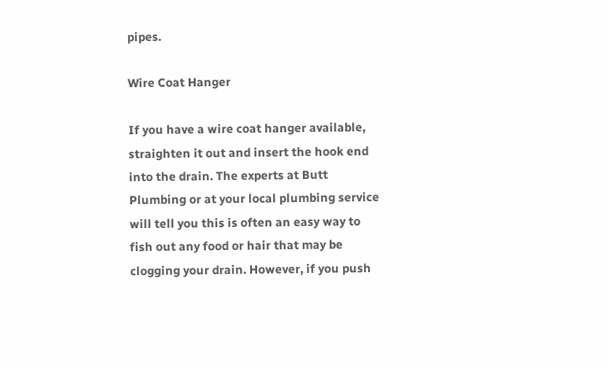pipes.

Wire Coat Hanger

If you have a wire coat hanger available, straighten it out and insert the hook end into the drain. The experts at Butt Plumbing or at your local plumbing service will tell you this is often an easy way to fish out any food or hair that may be clogging your drain. However, if you push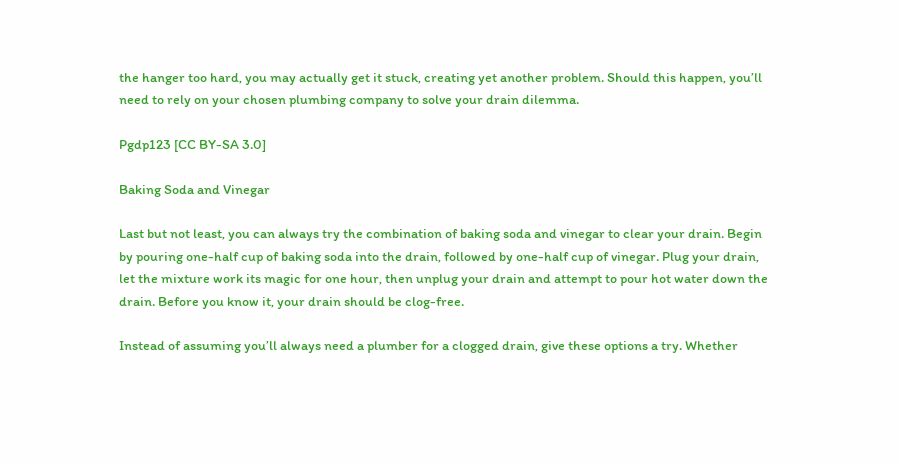the hanger too hard, you may actually get it stuck, creating yet another problem. Should this happen, you’ll need to rely on your chosen plumbing company to solve your drain dilemma.

Pgdp123 [CC BY-SA 3.0]

Baking Soda and Vinegar

Last but not least, you can always try the combination of baking soda and vinegar to clear your drain. Begin by pouring one-half cup of baking soda into the drain, followed by one-half cup of vinegar. Plug your drain, let the mixture work its magic for one hour, then unplug your drain and attempt to pour hot water down the drain. Before you know it, your drain should be clog-free.

Instead of assuming you’ll always need a plumber for a clogged drain, give these options a try. Whether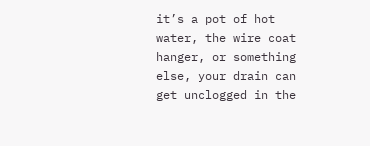it’s a pot of hot water, the wire coat hanger, or something else, your drain can get unclogged in the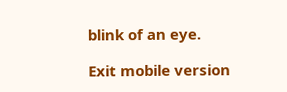blink of an eye.

Exit mobile version